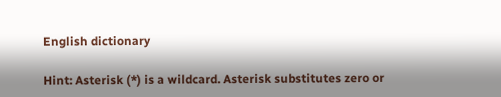English dictionary

Hint: Asterisk (*) is a wildcard. Asterisk substitutes zero or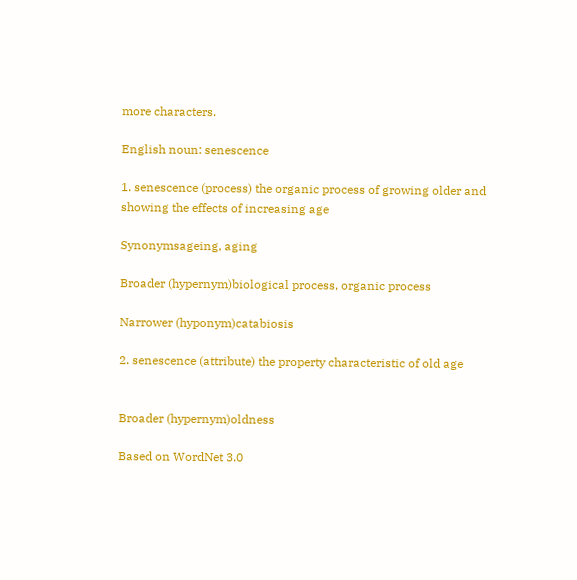more characters.

English noun: senescence

1. senescence (process) the organic process of growing older and showing the effects of increasing age

Synonymsageing, aging

Broader (hypernym)biological process, organic process

Narrower (hyponym)catabiosis

2. senescence (attribute) the property characteristic of old age


Broader (hypernym)oldness

Based on WordNet 3.0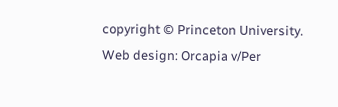copyright © Princeton University.
Web design: Orcapia v/Per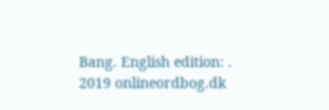Bang. English edition: .
2019 onlineordbog.dk